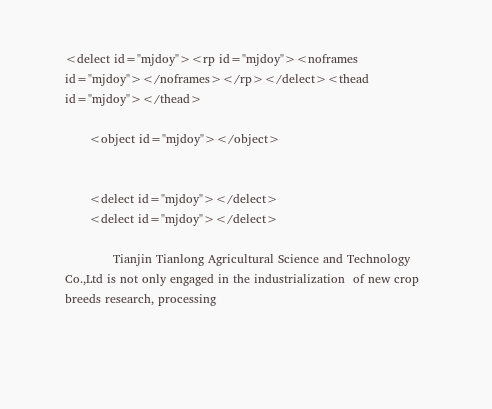<delect id="mjdoy"><rp id="mjdoy"><noframes id="mjdoy"></noframes></rp></delect><thead id="mjdoy"></thead>

      <object id="mjdoy"></object>


      <delect id="mjdoy"></delect>
      <delect id="mjdoy"></delect>

            Tianjin Tianlong Agricultural Science and Technology Co.,Ltd is not only engaged in the industrialization  of new crop breeds research, processing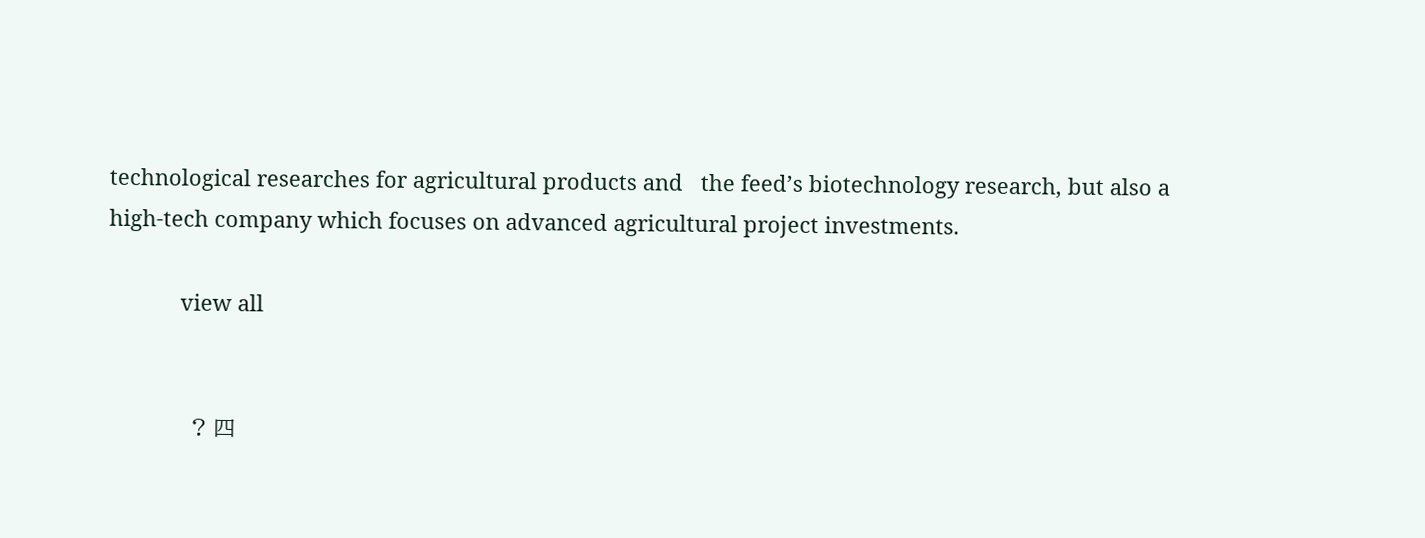technological researches for agricultural products and   the feed’s biotechnology research, but also a high-tech company which focuses on advanced agricultural project investments.

            view all


            ? 四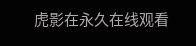虎影在永久在线观看